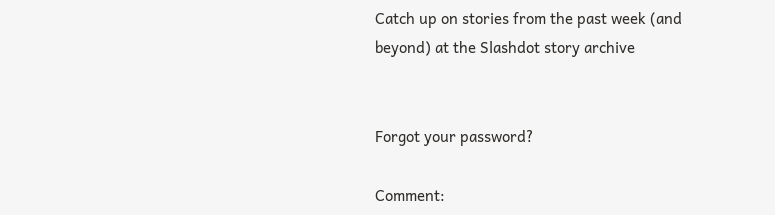Catch up on stories from the past week (and beyond) at the Slashdot story archive


Forgot your password?

Comment: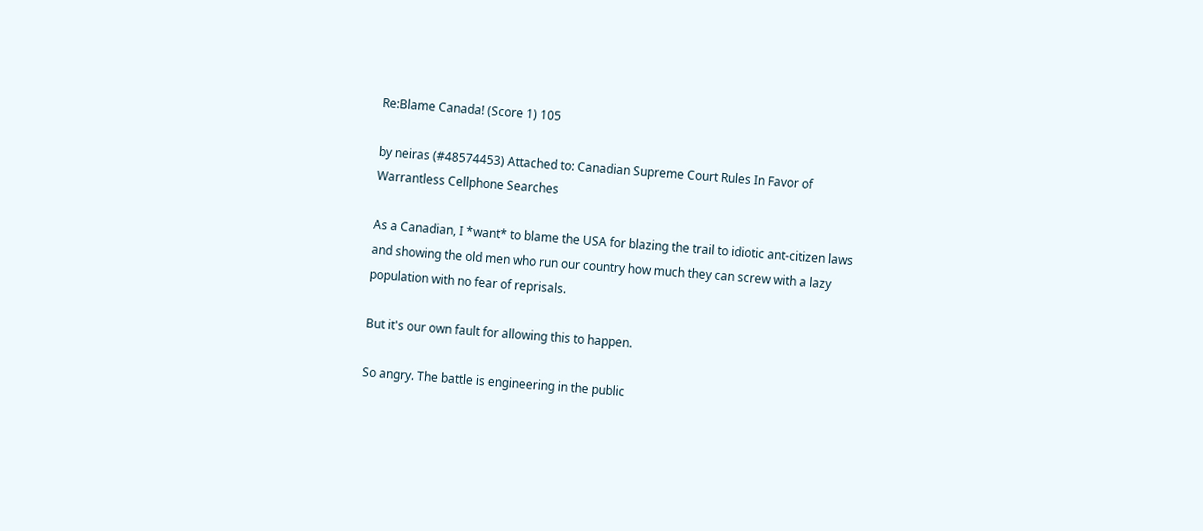Re:Blame Canada! (Score 1) 105

by neiras (#48574453) Attached to: Canadian Supreme Court Rules In Favor of Warrantless Cellphone Searches

As a Canadian, I *want* to blame the USA for blazing the trail to idiotic ant-citizen laws and showing the old men who run our country how much they can screw with a lazy population with no fear of reprisals.

But it's our own fault for allowing this to happen.

So angry. The battle is engineering in the public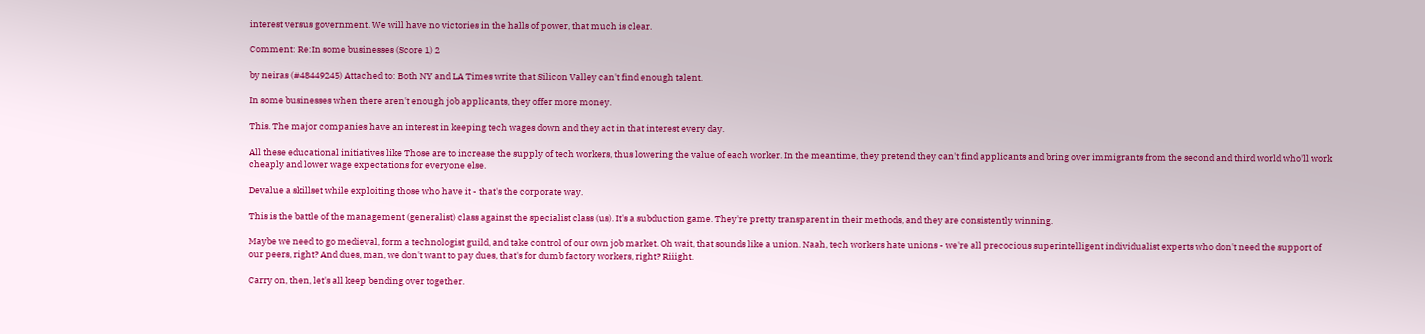interest versus government. We will have no victories in the halls of power, that much is clear.

Comment: Re:In some businesses (Score 1) 2

by neiras (#48449245) Attached to: Both NY and LA Times write that Silicon Valley can't find enough talent.

In some businesses when there aren't enough job applicants, they offer more money.

This. The major companies have an interest in keeping tech wages down and they act in that interest every day.

All these educational initiatives like Those are to increase the supply of tech workers, thus lowering the value of each worker. In the meantime, they pretend they can't find applicants and bring over immigrants from the second and third world who'll work cheaply and lower wage expectations for everyone else.

Devalue a skillset while exploiting those who have it - that's the corporate way.

This is the battle of the management (generalist) class against the specialist class (us). It's a subduction game. They're pretty transparent in their methods, and they are consistently winning.

Maybe we need to go medieval, form a technologist guild, and take control of our own job market. Oh wait, that sounds like a union. Naah, tech workers hate unions - we're all precocious superintelligent individualist experts who don't need the support of our peers, right? And dues, man, we don't want to pay dues, that's for dumb factory workers, right? Riiight.

Carry on, then, let's all keep bending over together.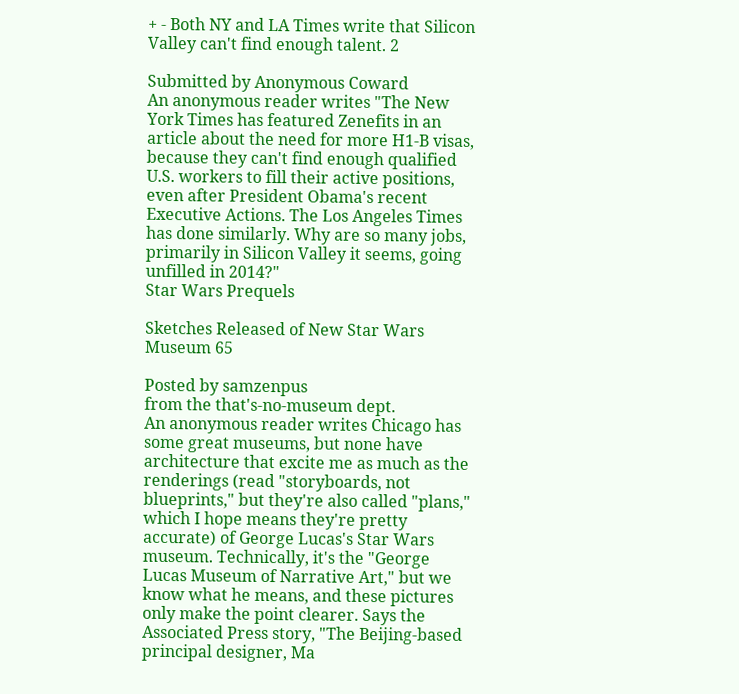+ - Both NY and LA Times write that Silicon Valley can't find enough talent. 2

Submitted by Anonymous Coward
An anonymous reader writes "The New York Times has featured Zenefits in an article about the need for more H1-B visas, because they can't find enough qualified U.S. workers to fill their active positions, even after President Obama's recent Executive Actions. The Los Angeles Times has done similarly. Why are so many jobs, primarily in Silicon Valley it seems, going unfilled in 2014?"
Star Wars Prequels

Sketches Released of New Star Wars Museum 65

Posted by samzenpus
from the that's-no-museum dept.
An anonymous reader writes Chicago has some great museums, but none have architecture that excite me as much as the renderings (read "storyboards, not blueprints," but they're also called "plans," which I hope means they're pretty accurate) of George Lucas's Star Wars museum. Technically, it's the "George Lucas Museum of Narrative Art," but we know what he means, and these pictures only make the point clearer. Says the Associated Press story, "The Beijing-based principal designer, Ma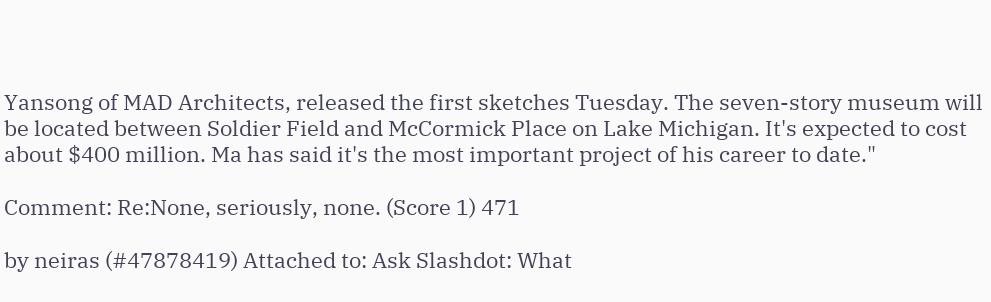Yansong of MAD Architects, released the first sketches Tuesday. The seven-story museum will be located between Soldier Field and McCormick Place on Lake Michigan. It's expected to cost about $400 million. Ma has said it's the most important project of his career to date."

Comment: Re:None, seriously, none. (Score 1) 471

by neiras (#47878419) Attached to: Ask Slashdot: What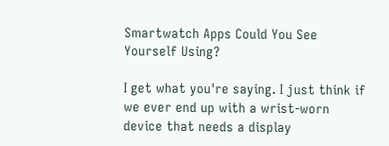Smartwatch Apps Could You See Yourself Using?

I get what you're saying. I just think if we ever end up with a wrist-worn device that needs a display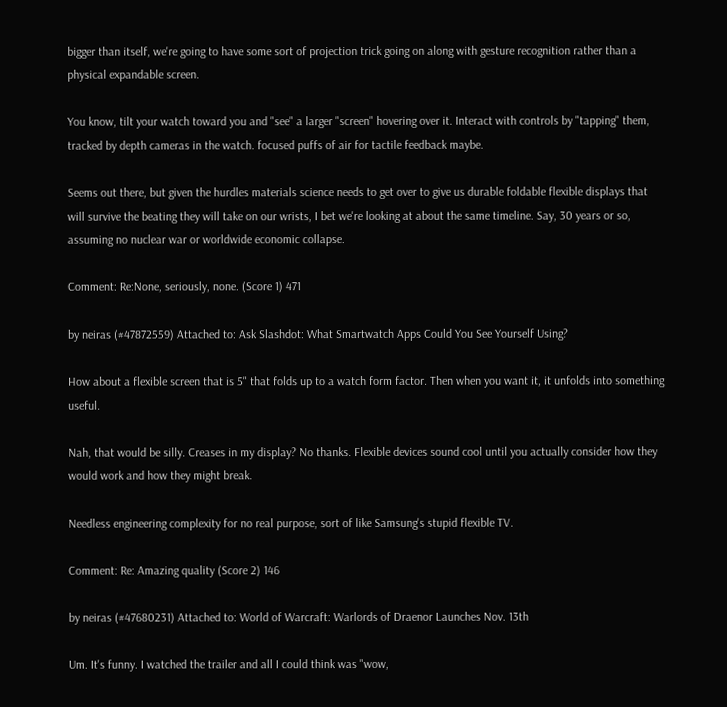bigger than itself, we're going to have some sort of projection trick going on along with gesture recognition rather than a physical expandable screen.

You know, tilt your watch toward you and "see" a larger "screen" hovering over it. Interact with controls by "tapping" them, tracked by depth cameras in the watch. focused puffs of air for tactile feedback maybe.

Seems out there, but given the hurdles materials science needs to get over to give us durable foldable flexible displays that will survive the beating they will take on our wrists, I bet we're looking at about the same timeline. Say, 30 years or so, assuming no nuclear war or worldwide economic collapse.

Comment: Re:None, seriously, none. (Score 1) 471

by neiras (#47872559) Attached to: Ask Slashdot: What Smartwatch Apps Could You See Yourself Using?

How about a flexible screen that is 5" that folds up to a watch form factor. Then when you want it, it unfolds into something useful.

Nah, that would be silly. Creases in my display? No thanks. Flexible devices sound cool until you actually consider how they would work and how they might break.

Needless engineering complexity for no real purpose, sort of like Samsung's stupid flexible TV.

Comment: Re: Amazing quality (Score 2) 146

by neiras (#47680231) Attached to: World of Warcraft: Warlords of Draenor Launches Nov. 13th

Um. It's funny. I watched the trailer and all I could think was "wow,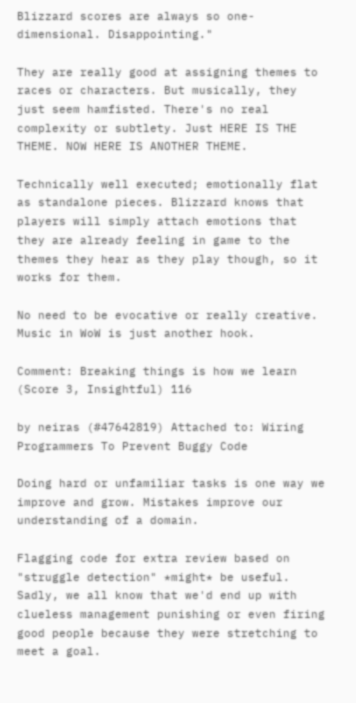Blizzard scores are always so one-dimensional. Disappointing."

They are really good at assigning themes to races or characters. But musically, they just seem hamfisted. There's no real complexity or subtlety. Just HERE IS THE THEME. NOW HERE IS ANOTHER THEME.

Technically well executed; emotionally flat as standalone pieces. Blizzard knows that players will simply attach emotions that they are already feeling in game to the themes they hear as they play though, so it works for them.

No need to be evocative or really creative. Music in WoW is just another hook.

Comment: Breaking things is how we learn (Score 3, Insightful) 116

by neiras (#47642819) Attached to: Wiring Programmers To Prevent Buggy Code

Doing hard or unfamiliar tasks is one way we improve and grow. Mistakes improve our understanding of a domain.

Flagging code for extra review based on "struggle detection" *might* be useful. Sadly, we all know that we'd end up with clueless management punishing or even firing good people because they were stretching to meet a goal.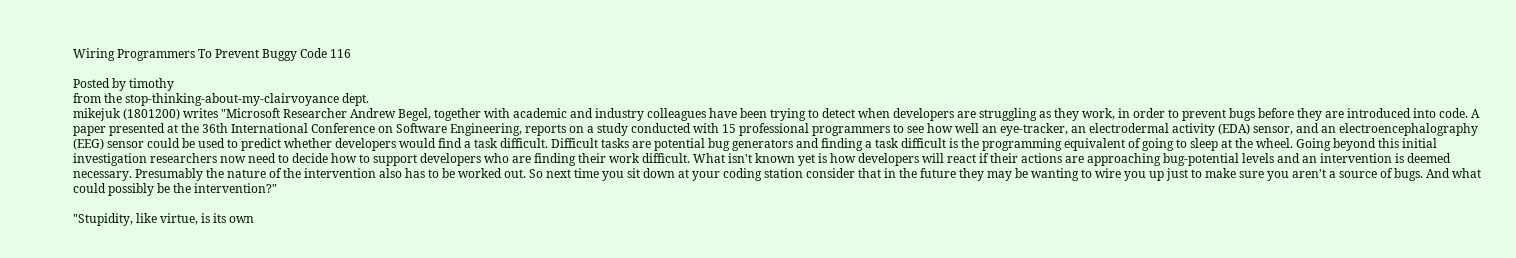Wiring Programmers To Prevent Buggy Code 116

Posted by timothy
from the stop-thinking-about-my-clairvoyance dept.
mikejuk (1801200) writes "Microsoft Researcher Andrew Begel, together with academic and industry colleagues have been trying to detect when developers are struggling as they work, in order to prevent bugs before they are introduced into code. A paper presented at the 36th International Conference on Software Engineering, reports on a study conducted with 15 professional programmers to see how well an eye-tracker, an electrodermal activity (EDA) sensor, and an electroencephalography (EEG) sensor could be used to predict whether developers would find a task difficult. Difficult tasks are potential bug generators and finding a task difficult is the programming equivalent of going to sleep at the wheel. Going beyond this initial investigation researchers now need to decide how to support developers who are finding their work difficult. What isn't known yet is how developers will react if their actions are approaching bug-potential levels and an intervention is deemed necessary. Presumably the nature of the intervention also has to be worked out. So next time you sit down at your coding station consider that in the future they may be wanting to wire you up just to make sure you aren't a source of bugs. And what could possibly be the intervention?"

"Stupidity, like virtue, is its own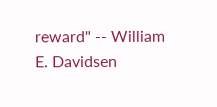reward" -- William E. Davidsen